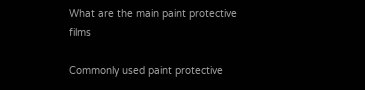What are the main paint protective films

Commonly used paint protective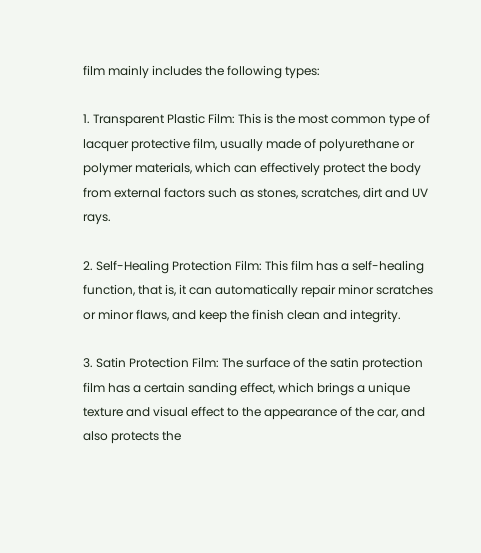film mainly includes the following types:

1. Transparent Plastic Film: This is the most common type of lacquer protective film, usually made of polyurethane or polymer materials, which can effectively protect the body from external factors such as stones, scratches, dirt and UV rays.

2. Self-Healing Protection Film: This film has a self-healing function, that is, it can automatically repair minor scratches or minor flaws, and keep the finish clean and integrity.

3. Satin Protection Film: The surface of the satin protection film has a certain sanding effect, which brings a unique texture and visual effect to the appearance of the car, and also protects the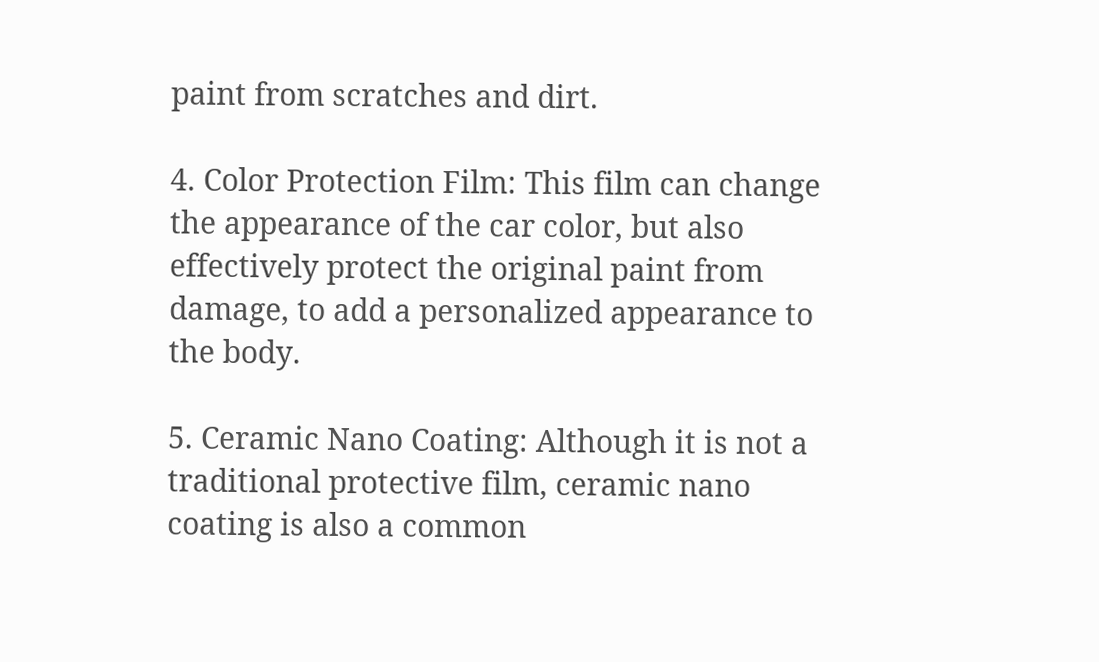paint from scratches and dirt.

4. Color Protection Film: This film can change the appearance of the car color, but also effectively protect the original paint from damage, to add a personalized appearance to the body.

5. Ceramic Nano Coating: Although it is not a traditional protective film, ceramic nano coating is also a common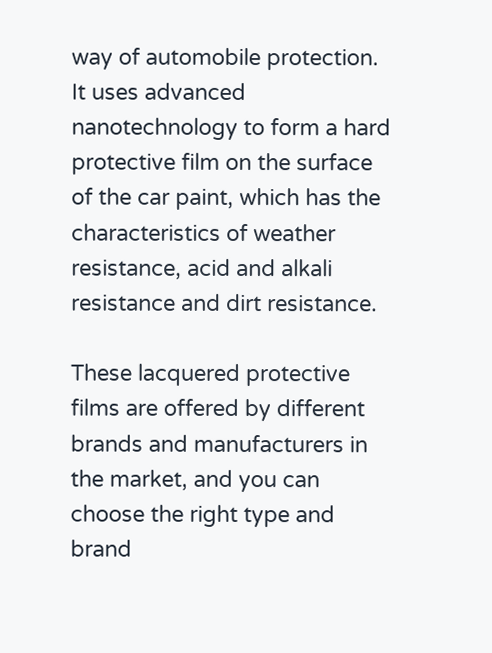way of automobile protection. It uses advanced nanotechnology to form a hard protective film on the surface of the car paint, which has the characteristics of weather resistance, acid and alkali resistance and dirt resistance.

These lacquered protective films are offered by different brands and manufacturers in the market, and you can choose the right type and brand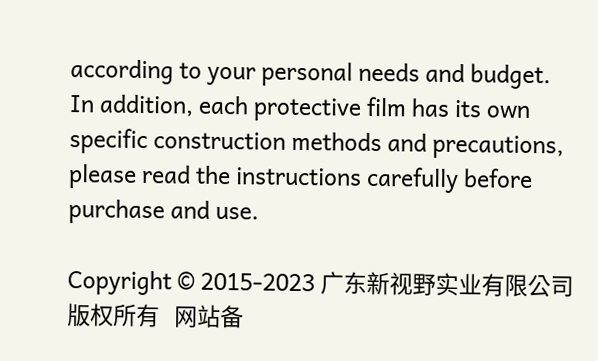according to your personal needs and budget. In addition, each protective film has its own specific construction methods and precautions, please read the instructions carefully before purchase and use.

Copyright © 2015-2023 广东新视野实业有限公司 版权所有   网站备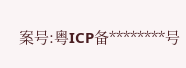案号:粤ICP备********号